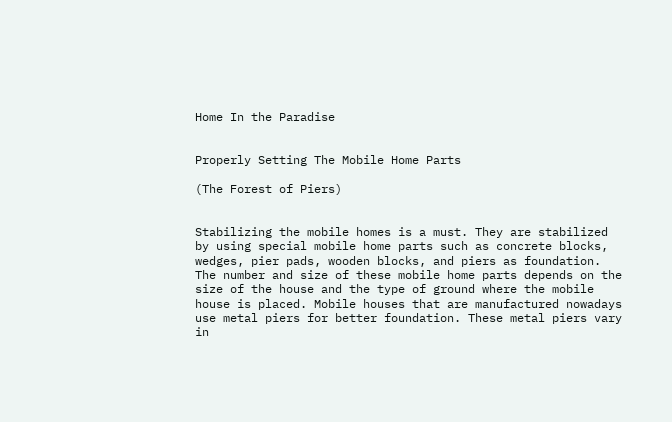Home In the Paradise


Properly Setting The Mobile Home Parts

(The Forest of Piers)


Stabilizing the mobile homes is a must. They are stabilized by using special mobile home parts such as concrete blocks, wedges, pier pads, wooden blocks, and piers as foundation. The number and size of these mobile home parts depends on the size of the house and the type of ground where the mobile house is placed. Mobile houses that are manufactured nowadays use metal piers for better foundation. These metal piers vary in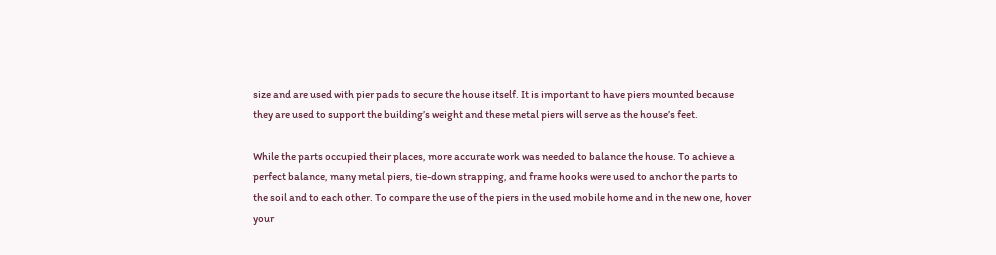size and are used with pier pads to secure the house itself. It is important to have piers mounted because they are used to support the building’s weight and these metal piers will serve as the house’s feet.

While the parts occupied their places, more accurate work was needed to balance the house. To achieve a perfect balance, many metal piers, tie-down strapping, and frame hooks were used to anchor the parts to the soil and to each other. To compare the use of the piers in the used mobile home and in the new one, hover your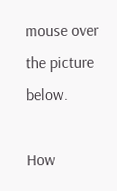mouse over the picture below.

How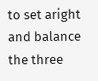to set aright and balance the three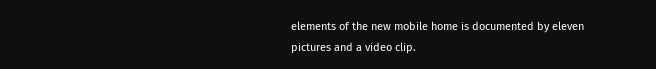elements of the new mobile home is documented by eleven pictures and a video clip.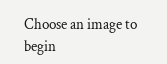Choose an image to begin